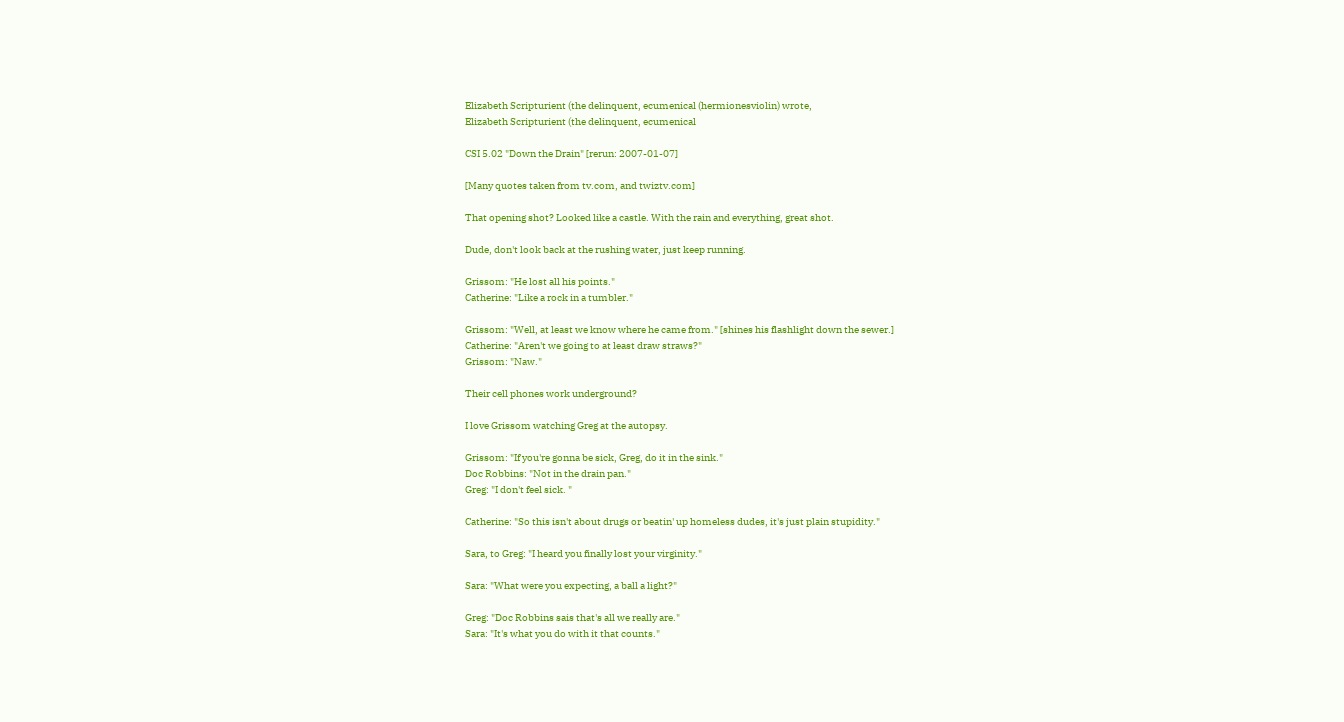Elizabeth Scripturient (the delinquent, ecumenical (hermionesviolin) wrote,
Elizabeth Scripturient (the delinquent, ecumenical

CSI 5.02 "Down the Drain" [rerun: 2007-01-07]

[Many quotes taken from tv.com, and twiztv.com]

That opening shot? Looked like a castle. With the rain and everything, great shot.

Dude, don't look back at the rushing water, just keep running.

Grissom: "He lost all his points."
Catherine: "Like a rock in a tumbler."

Grissom: "Well, at least we know where he came from." [shines his flashlight down the sewer.]
Catherine: "Aren't we going to at least draw straws?"
Grissom: "Naw."

Their cell phones work underground?

I love Grissom watching Greg at the autopsy.

Grissom: "If you're gonna be sick, Greg, do it in the sink."
Doc Robbins: "Not in the drain pan."
Greg: "I don't feel sick. "

Catherine: "So this isn't about drugs or beatin' up homeless dudes, it's just plain stupidity."

Sara, to Greg: "I heard you finally lost your virginity."

Sara: "What were you expecting, a ball a light?"

Greg: "Doc Robbins sais that's all we really are."
Sara: "It's what you do with it that counts."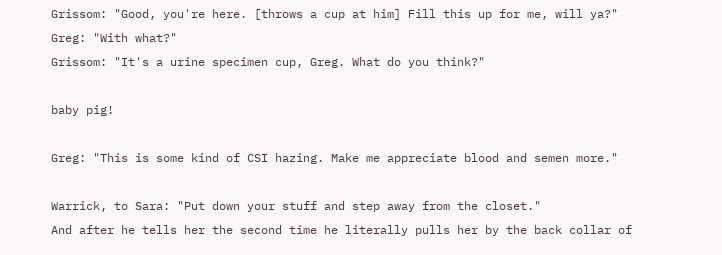Grissom: "Good, you're here. [throws a cup at him] Fill this up for me, will ya?"
Greg: "With what?"
Grissom: "It's a urine specimen cup, Greg. What do you think?"

baby pig!

Greg: "This is some kind of CSI hazing. Make me appreciate blood and semen more."

Warrick, to Sara: "Put down your stuff and step away from the closet."
And after he tells her the second time he literally pulls her by the back collar of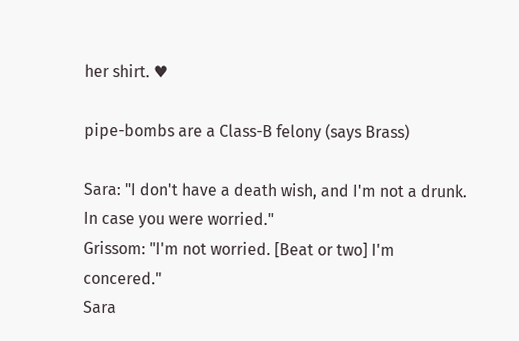her shirt. ♥

pipe-bombs are a Class-B felony (says Brass)

Sara: "I don't have a death wish, and I'm not a drunk. In case you were worried."
Grissom: "I'm not worried. [Beat or two] I'm concered."
Sara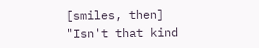[smiles, then] "Isn't that kind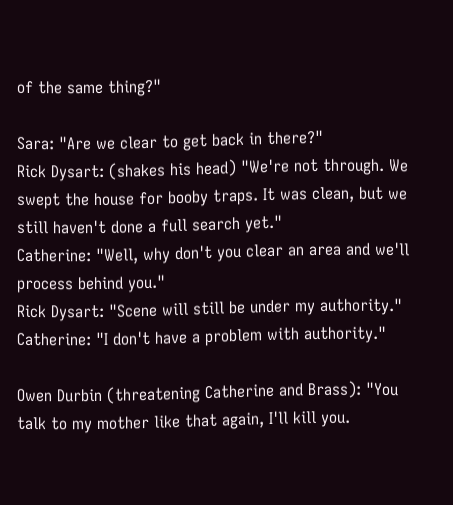of the same thing?"

Sara: "Are we clear to get back in there?"
Rick Dysart: (shakes his head) "We're not through. We swept the house for booby traps. It was clean, but we still haven't done a full search yet."
Catherine: "Well, why don't you clear an area and we'll process behind you."
Rick Dysart: "Scene will still be under my authority."
Catherine: "I don't have a problem with authority."

Owen Durbin (threatening Catherine and Brass): "You talk to my mother like that again, I'll kill you.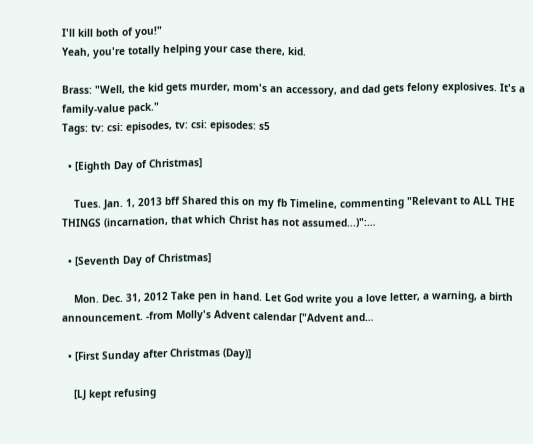I'll kill both of you!"
Yeah, you're totally helping your case there, kid.

Brass: "Well, the kid gets murder, mom's an accessory, and dad gets felony explosives. It's a family-value pack."
Tags: tv: csi: episodes, tv: csi: episodes: s5

  • [Eighth Day of Christmas]

    Tues. Jan. 1, 2013 bff Shared this on my fb Timeline, commenting "Relevant to ALL THE THINGS (incarnation, that which Christ has not assumed...)":…

  • [Seventh Day of Christmas]

    Mon. Dec. 31, 2012 Take pen in hand. Let God write you a love letter, a warning, a birth announcement. -from Molly's Advent calendar ["Advent and…

  • [First Sunday after Christmas (Day)]

    [LJ kept refusing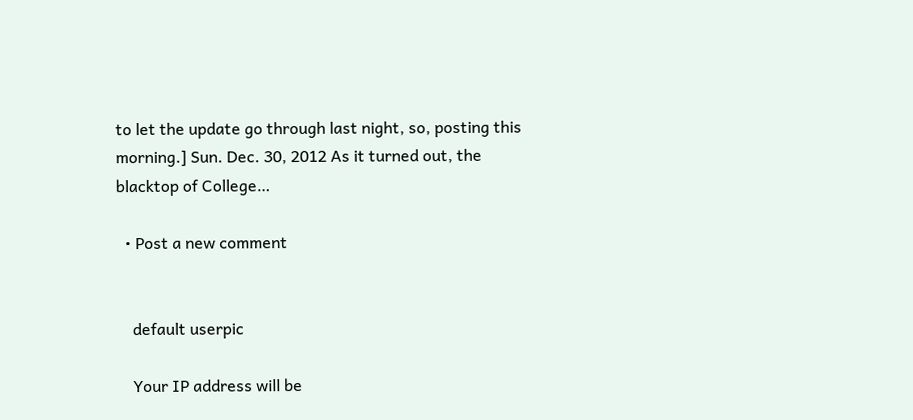to let the update go through last night, so, posting this morning.] Sun. Dec. 30, 2012 As it turned out, the blacktop of College…

  • Post a new comment


    default userpic

    Your IP address will be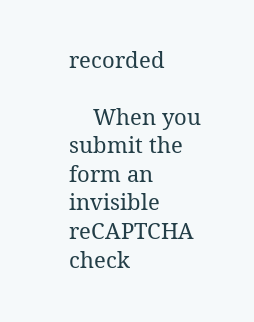recorded

    When you submit the form an invisible reCAPTCHA check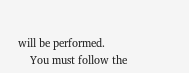will be performed.
    You must follow the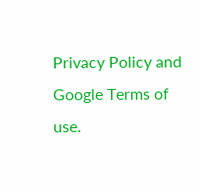Privacy Policy and Google Terms of use.